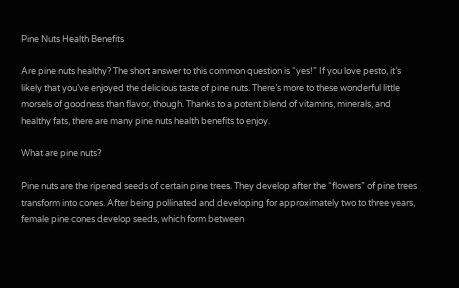Pine Nuts Health Benefits

Are pine nuts healthy? The short answer to this common question is “yes!” If you love pesto, it’s likely that you’ve enjoyed the delicious taste of pine nuts. There’s more to these wonderful little morsels of goodness than flavor, though. Thanks to a potent blend of vitamins, minerals, and healthy fats, there are many pine nuts health benefits to enjoy.

What are pine nuts?

Pine nuts are the ripened seeds of certain pine trees. They develop after the “flowers” of pine trees transform into cones. After being pollinated and developing for approximately two to three years, female pine cones develop seeds, which form between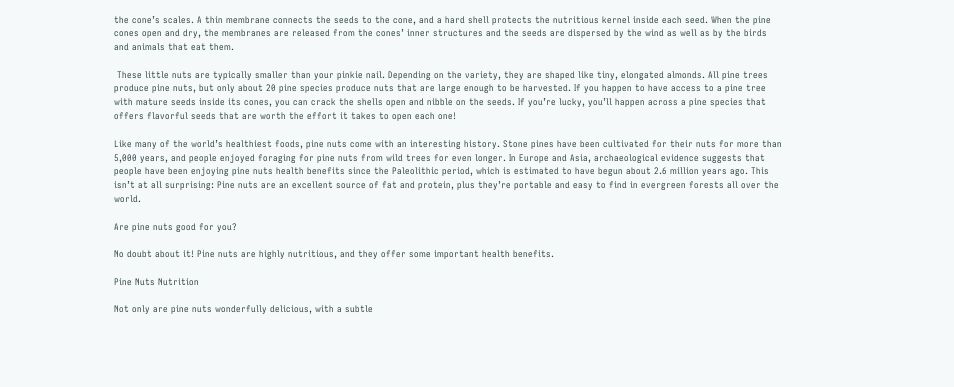the cone’s scales. A thin membrane connects the seeds to the cone, and a hard shell protects the nutritious kernel inside each seed. When the pine cones open and dry, the membranes are released from the cones’ inner structures and the seeds are dispersed by the wind as well as by the birds and animals that eat them.

 These little nuts are typically smaller than your pinkie nail. Depending on the variety, they are shaped like tiny, elongated almonds. All pine trees produce pine nuts, but only about 20 pine species produce nuts that are large enough to be harvested. If you happen to have access to a pine tree with mature seeds inside its cones, you can crack the shells open and nibble on the seeds. If you’re lucky, you’ll happen across a pine species that offers flavorful seeds that are worth the effort it takes to open each one!

Like many of the world’s healthiest foods, pine nuts come with an interesting history. Stone pines have been cultivated for their nuts for more than 5,000 years, and people enjoyed foraging for pine nuts from wild trees for even longer. In Europe and Asia, archaeological evidence suggests that people have been enjoying pine nuts health benefits since the Paleolithic period, which is estimated to have begun about 2.6 million years ago. This isn’t at all surprising: Pine nuts are an excellent source of fat and protein, plus they’re portable and easy to find in evergreen forests all over the world.

Are pine nuts good for you?

No doubt about it! Pine nuts are highly nutritious, and they offer some important health benefits.

Pine Nuts Nutrition

Not only are pine nuts wonderfully delicious, with a subtle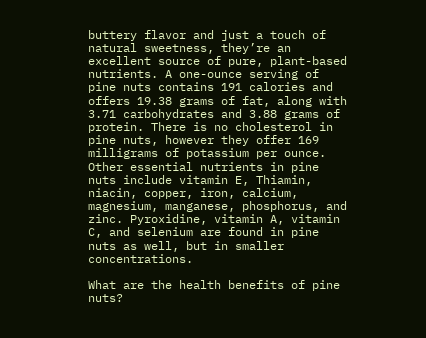buttery flavor and just a touch of natural sweetness, they’re an excellent source of pure, plant-based nutrients. A one-ounce serving of pine nuts contains 191 calories and offers 19.38 grams of fat, along with 3.71 carbohydrates and 3.88 grams of protein. There is no cholesterol in pine nuts, however they offer 169 milligrams of potassium per ounce. Other essential nutrients in pine nuts include vitamin E, Thiamin, niacin, copper, iron, calcium, magnesium, manganese, phosphorus, and zinc. Pyroxidine, vitamin A, vitamin C, and selenium are found in pine nuts as well, but in smaller concentrations.

What are the health benefits of pine nuts?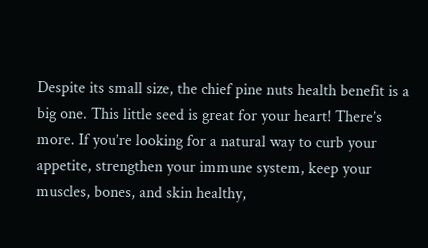Despite its small size, the chief pine nuts health benefit is a big one. This little seed is great for your heart! There’s more. If you’re looking for a natural way to curb your appetite, strengthen your immune system, keep your muscles, bones, and skin healthy,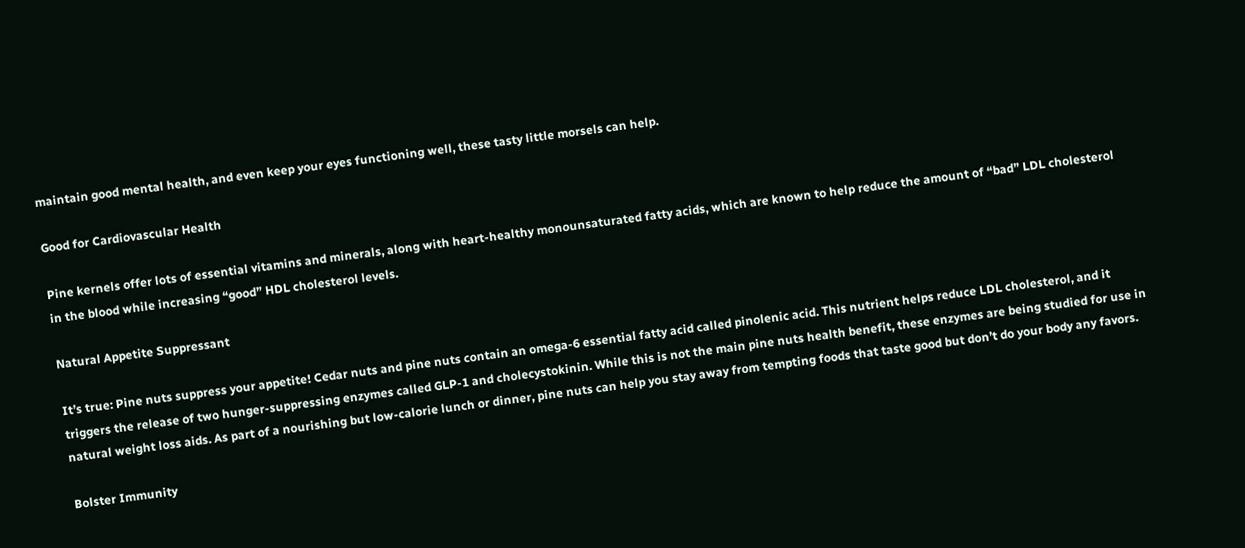maintain good mental health, and even keep your eyes functioning well, these tasty little morsels can help.

Good for Cardiovascular Health

Pine kernels offer lots of essential vitamins and minerals, along with heart-healthy monounsaturated fatty acids, which are known to help reduce the amount of “bad” LDL cholesterol in the blood while increasing “good” HDL cholesterol levels.

Natural Appetite Suppressant

It’s true: Pine nuts suppress your appetite! Cedar nuts and pine nuts contain an omega-6 essential fatty acid called pinolenic acid. This nutrient helps reduce LDL cholesterol, and it triggers the release of two hunger-suppressing enzymes called GLP-1 and cholecystokinin. While this is not the main pine nuts health benefit, these enzymes are being studied for use in natural weight loss aids. As part of a nourishing but low-calorie lunch or dinner, pine nuts can help you stay away from tempting foods that taste good but don’t do your body any favors.

Bolster Immunity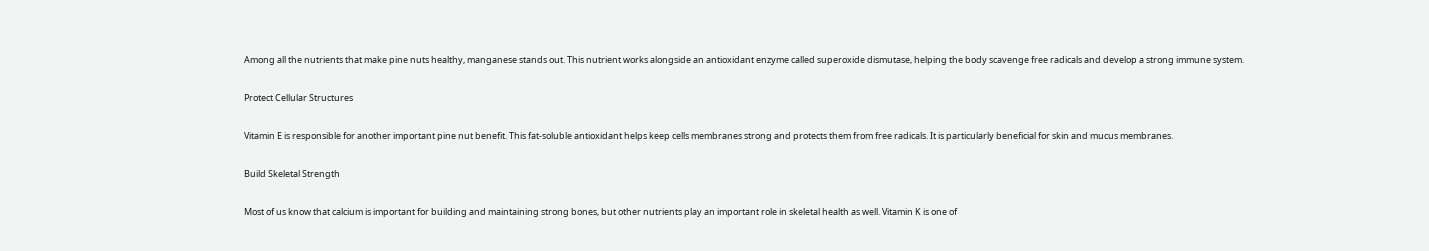Among all the nutrients that make pine nuts healthy, manganese stands out. This nutrient works alongside an antioxidant enzyme called superoxide dismutase, helping the body scavenge free radicals and develop a strong immune system.

Protect Cellular Structures

Vitamin E is responsible for another important pine nut benefit. This fat-soluble antioxidant helps keep cells membranes strong and protects them from free radicals. It is particularly beneficial for skin and mucus membranes.

Build Skeletal Strength

Most of us know that calcium is important for building and maintaining strong bones, but other nutrients play an important role in skeletal health as well. Vitamin K is one of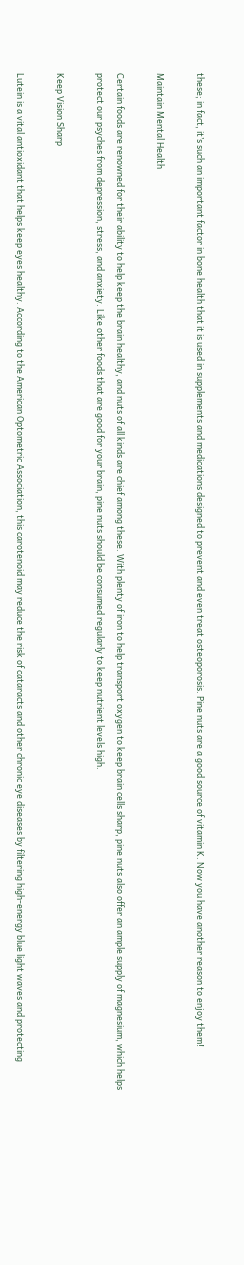these; in fact, it’s such an important factor in bone health that it is used in supplements and medications designed to prevent and even treat osteoporosis. Pine nuts are a good source of vitamin K. Now you have another reason to enjoy them!

Maintain Mental Health

Certain foods are renowned for their ability to help keep the brain healthy, and nuts of all kinds are chief among these. With plenty of iron to help transport oxygen to keep brain cells sharp, pine nuts also offer an ample supply of magnesium, which helps protect our psyches from depression, stress, and anxiety. Like other foods that are good for your brain, pine nuts should be consumed regularly to keep nutrient levels high.

Keep Vision Sharp

Lutein is a vital antioxidant that helps keep eyes healthy. According to the American Optometric Association, this carotenoid may reduce the risk of cataracts and other chronic eye diseases by filtering high-energy blue light waves and protecting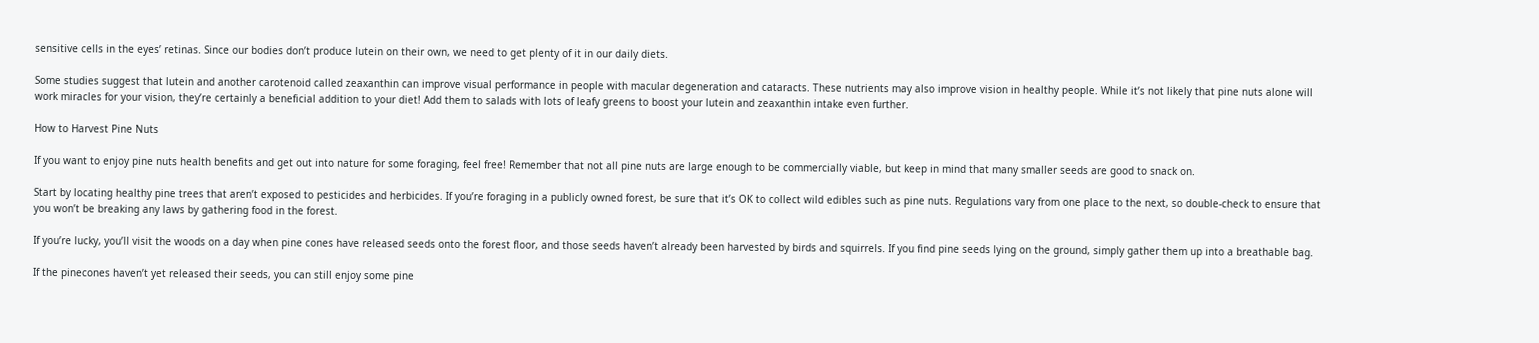sensitive cells in the eyes’ retinas. Since our bodies don’t produce lutein on their own, we need to get plenty of it in our daily diets.

Some studies suggest that lutein and another carotenoid called zeaxanthin can improve visual performance in people with macular degeneration and cataracts. These nutrients may also improve vision in healthy people. While it’s not likely that pine nuts alone will work miracles for your vision, they’re certainly a beneficial addition to your diet! Add them to salads with lots of leafy greens to boost your lutein and zeaxanthin intake even further.

How to Harvest Pine Nuts

If you want to enjoy pine nuts health benefits and get out into nature for some foraging, feel free! Remember that not all pine nuts are large enough to be commercially viable, but keep in mind that many smaller seeds are good to snack on.

Start by locating healthy pine trees that aren’t exposed to pesticides and herbicides. If you’re foraging in a publicly owned forest, be sure that it’s OK to collect wild edibles such as pine nuts. Regulations vary from one place to the next, so double-check to ensure that you won’t be breaking any laws by gathering food in the forest.

If you’re lucky, you’ll visit the woods on a day when pine cones have released seeds onto the forest floor, and those seeds haven’t already been harvested by birds and squirrels. If you find pine seeds lying on the ground, simply gather them up into a breathable bag.

If the pinecones haven’t yet released their seeds, you can still enjoy some pine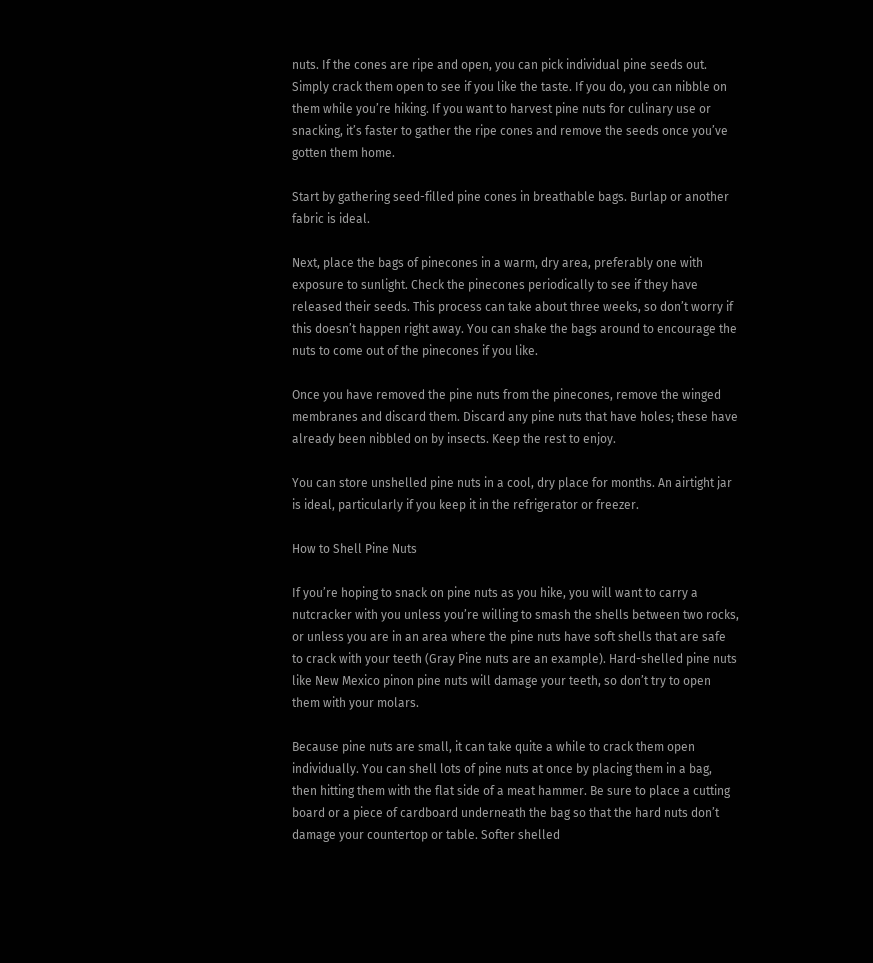nuts. If the cones are ripe and open, you can pick individual pine seeds out. Simply crack them open to see if you like the taste. If you do, you can nibble on them while you’re hiking. If you want to harvest pine nuts for culinary use or snacking, it’s faster to gather the ripe cones and remove the seeds once you’ve gotten them home.

Start by gathering seed-filled pine cones in breathable bags. Burlap or another fabric is ideal.

Next, place the bags of pinecones in a warm, dry area, preferably one with exposure to sunlight. Check the pinecones periodically to see if they have released their seeds. This process can take about three weeks, so don’t worry if this doesn’t happen right away. You can shake the bags around to encourage the nuts to come out of the pinecones if you like.

Once you have removed the pine nuts from the pinecones, remove the winged membranes and discard them. Discard any pine nuts that have holes; these have already been nibbled on by insects. Keep the rest to enjoy.

You can store unshelled pine nuts in a cool, dry place for months. An airtight jar is ideal, particularly if you keep it in the refrigerator or freezer.

How to Shell Pine Nuts

If you’re hoping to snack on pine nuts as you hike, you will want to carry a nutcracker with you unless you’re willing to smash the shells between two rocks, or unless you are in an area where the pine nuts have soft shells that are safe to crack with your teeth (Gray Pine nuts are an example). Hard-shelled pine nuts like New Mexico pinon pine nuts will damage your teeth, so don’t try to open them with your molars.

Because pine nuts are small, it can take quite a while to crack them open individually. You can shell lots of pine nuts at once by placing them in a bag, then hitting them with the flat side of a meat hammer. Be sure to place a cutting board or a piece of cardboard underneath the bag so that the hard nuts don’t damage your countertop or table. Softer shelled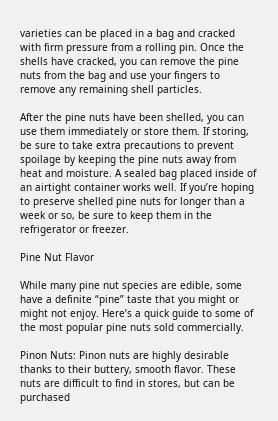varieties can be placed in a bag and cracked with firm pressure from a rolling pin. Once the shells have cracked, you can remove the pine nuts from the bag and use your fingers to remove any remaining shell particles.

After the pine nuts have been shelled, you can use them immediately or store them. If storing, be sure to take extra precautions to prevent spoilage by keeping the pine nuts away from heat and moisture. A sealed bag placed inside of an airtight container works well. If you’re hoping to preserve shelled pine nuts for longer than a week or so, be sure to keep them in the refrigerator or freezer.

Pine Nut Flavor

While many pine nut species are edible, some have a definite “pine” taste that you might or might not enjoy. Here’s a quick guide to some of the most popular pine nuts sold commercially.

Pinon Nuts: Pinon nuts are highly desirable thanks to their buttery, smooth flavor. These nuts are difficult to find in stores, but can be purchased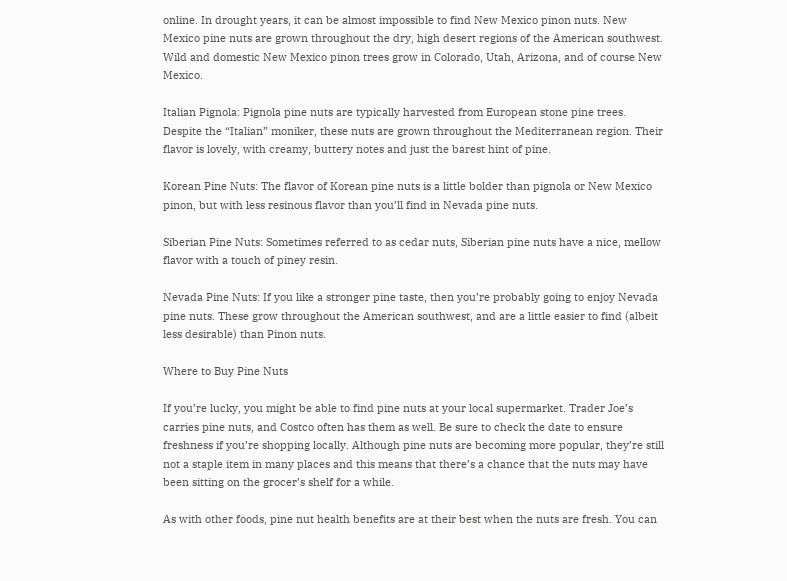online. In drought years, it can be almost impossible to find New Mexico pinon nuts. New Mexico pine nuts are grown throughout the dry, high desert regions of the American southwest. Wild and domestic New Mexico pinon trees grow in Colorado, Utah, Arizona, and of course New Mexico.

Italian Pignola: Pignola pine nuts are typically harvested from European stone pine trees. Despite the “Italian” moniker, these nuts are grown throughout the Mediterranean region. Their flavor is lovely, with creamy, buttery notes and just the barest hint of pine.

Korean Pine Nuts: The flavor of Korean pine nuts is a little bolder than pignola or New Mexico pinon, but with less resinous flavor than you’ll find in Nevada pine nuts.

Siberian Pine Nuts: Sometimes referred to as cedar nuts, Siberian pine nuts have a nice, mellow flavor with a touch of piney resin.

Nevada Pine Nuts: If you like a stronger pine taste, then you’re probably going to enjoy Nevada pine nuts. These grow throughout the American southwest, and are a little easier to find (albeit less desirable) than Pinon nuts.

Where to Buy Pine Nuts

If you’re lucky, you might be able to find pine nuts at your local supermarket. Trader Joe’s carries pine nuts, and Costco often has them as well. Be sure to check the date to ensure freshness if you’re shopping locally. Although pine nuts are becoming more popular, they’re still not a staple item in many places and this means that there’s a chance that the nuts may have been sitting on the grocer’s shelf for a while.

As with other foods, pine nut health benefits are at their best when the nuts are fresh. You can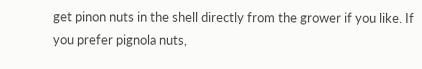get pinon nuts in the shell directly from the grower if you like. If you prefer pignola nuts,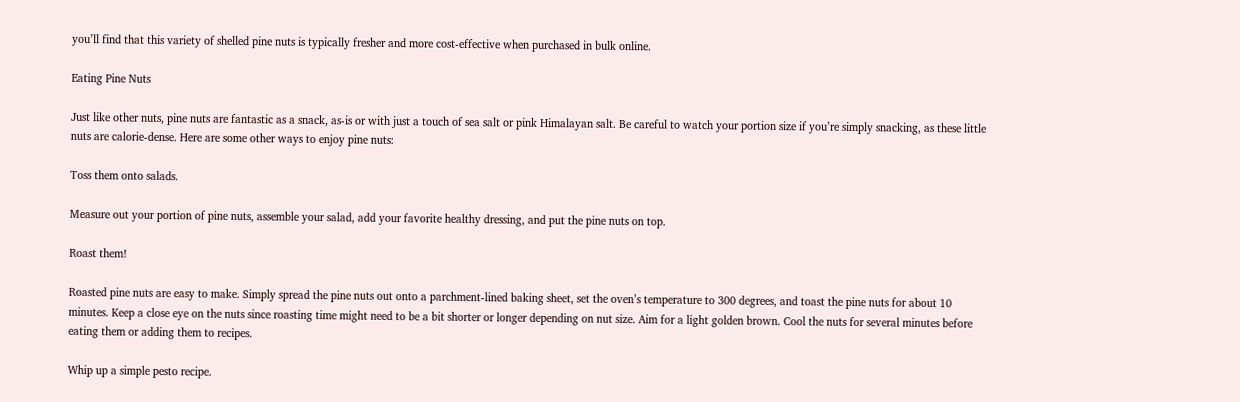you’ll find that this variety of shelled pine nuts is typically fresher and more cost-effective when purchased in bulk online.

Eating Pine Nuts

Just like other nuts, pine nuts are fantastic as a snack, as-is or with just a touch of sea salt or pink Himalayan salt. Be careful to watch your portion size if you’re simply snacking, as these little nuts are calorie-dense. Here are some other ways to enjoy pine nuts:

Toss them onto salads.

Measure out your portion of pine nuts, assemble your salad, add your favorite healthy dressing, and put the pine nuts on top.

Roast them!

Roasted pine nuts are easy to make. Simply spread the pine nuts out onto a parchment-lined baking sheet, set the oven’s temperature to 300 degrees, and toast the pine nuts for about 10 minutes. Keep a close eye on the nuts since roasting time might need to be a bit shorter or longer depending on nut size. Aim for a light golden brown. Cool the nuts for several minutes before eating them or adding them to recipes.

Whip up a simple pesto recipe.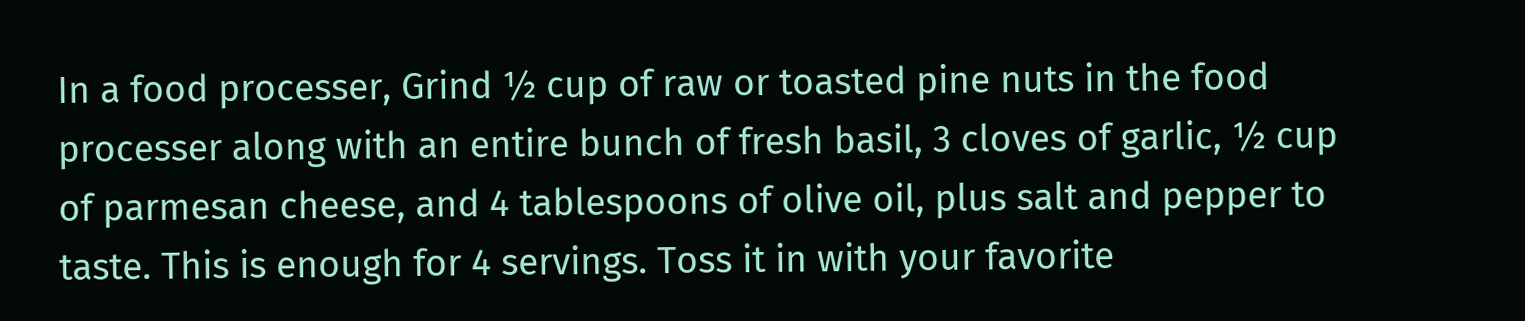In a food processer, Grind ½ cup of raw or toasted pine nuts in the food processer along with an entire bunch of fresh basil, 3 cloves of garlic, ½ cup of parmesan cheese, and 4 tablespoons of olive oil, plus salt and pepper to taste. This is enough for 4 servings. Toss it in with your favorite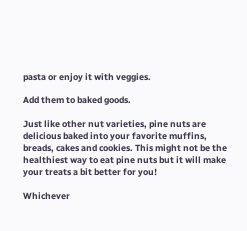pasta or enjoy it with veggies.

Add them to baked goods.

Just like other nut varieties, pine nuts are delicious baked into your favorite muffins, breads, cakes and cookies. This might not be the healthiest way to eat pine nuts but it will make your treats a bit better for you!

Whichever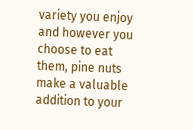variety you enjoy and however you choose to eat them, pine nuts make a valuable addition to your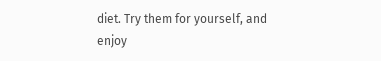diet. Try them for yourself, and enjoy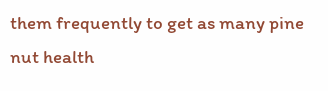them frequently to get as many pine nut health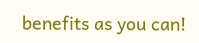benefits as you can!